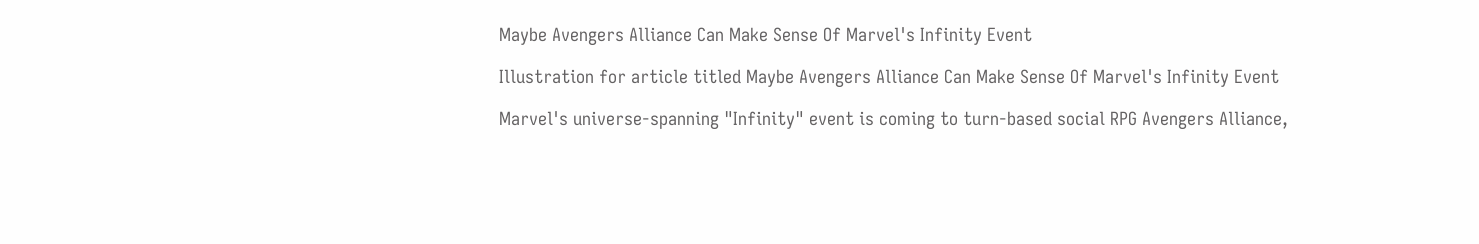Maybe Avengers Alliance Can Make Sense Of Marvel's Infinity Event

Illustration for article titled Maybe Avengers Alliance Can Make Sense Of Marvel's Infinity Event

Marvel's universe-spanning "Infinity" event is coming to turn-based social RPG Avengers Alliance,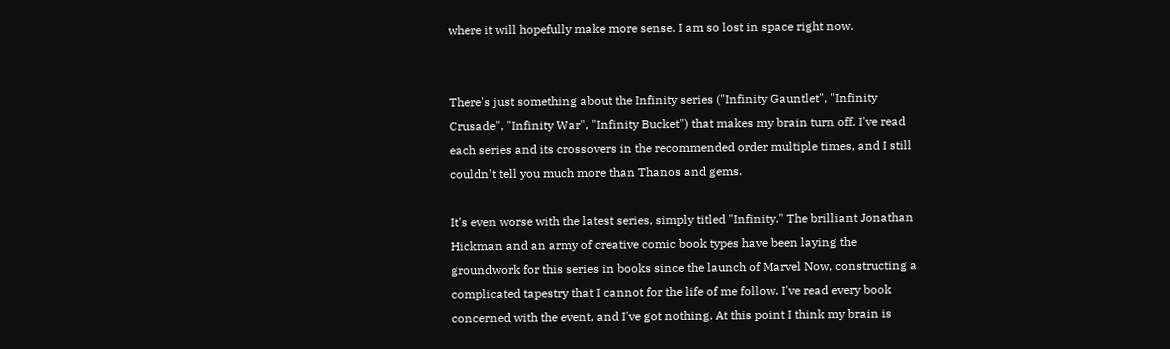where it will hopefully make more sense. I am so lost in space right now.


There's just something about the Infinity series ("Infinity Gauntlet", "Infinity Crusade", "Infinity War", "Infinity Bucket") that makes my brain turn off. I've read each series and its crossovers in the recommended order multiple times, and I still couldn't tell you much more than Thanos and gems.

It's even worse with the latest series, simply titled "Infinity." The brilliant Jonathan Hickman and an army of creative comic book types have been laying the groundwork for this series in books since the launch of Marvel Now, constructing a complicated tapestry that I cannot for the life of me follow. I've read every book concerned with the event, and I've got nothing. At this point I think my brain is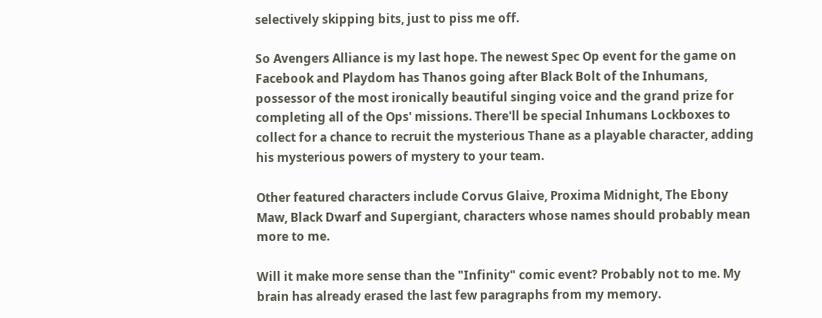selectively skipping bits, just to piss me off.

So Avengers Alliance is my last hope. The newest Spec Op event for the game on Facebook and Playdom has Thanos going after Black Bolt of the Inhumans, possessor of the most ironically beautiful singing voice and the grand prize for completing all of the Ops' missions. There'll be special Inhumans Lockboxes to collect for a chance to recruit the mysterious Thane as a playable character, adding his mysterious powers of mystery to your team.

Other featured characters include Corvus Glaive, Proxima Midnight, The Ebony Maw, Black Dwarf and Supergiant, characters whose names should probably mean more to me.

Will it make more sense than the "Infinity" comic event? Probably not to me. My brain has already erased the last few paragraphs from my memory.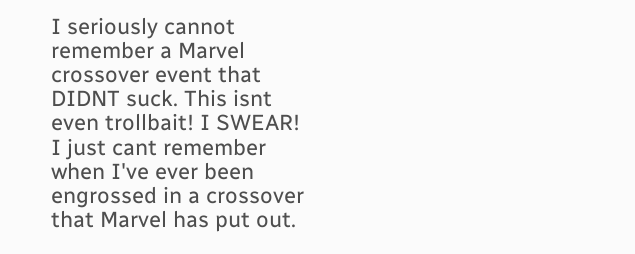I seriously cannot remember a Marvel crossover event that DIDNT suck. This isnt even trollbait! I SWEAR! I just cant remember when I've ever been engrossed in a crossover that Marvel has put out.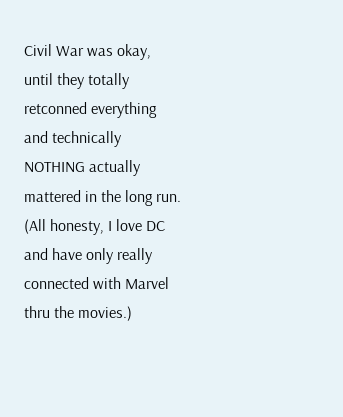Civil War was okay, until they totally retconned everything and technically NOTHING actually mattered in the long run. (All honesty, I love DC and have only really connected with Marvel thru the movies.)